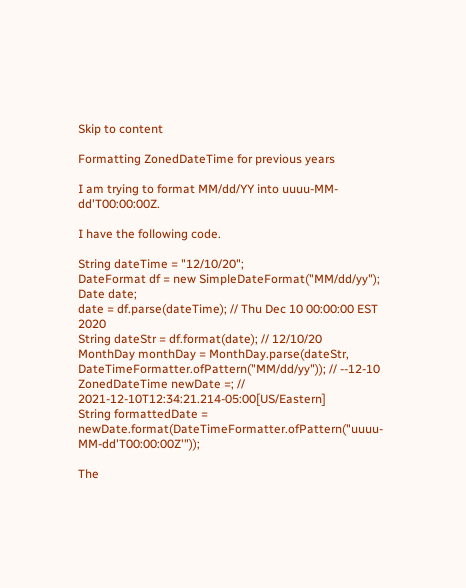Skip to content

Formatting ZonedDateTime for previous years

I am trying to format MM/dd/YY into uuuu-MM-dd'T00:00:00Z.

I have the following code.

String dateTime = "12/10/20";
DateFormat df = new SimpleDateFormat("MM/dd/yy");
Date date;
date = df.parse(dateTime); // Thu Dec 10 00:00:00 EST 2020
String dateStr = df.format(date); // 12/10/20
MonthDay monthDay = MonthDay.parse(dateStr, DateTimeFormatter.ofPattern("MM/dd/yy")); // --12-10
ZonedDateTime newDate =; // 2021-12-10T12:34:21.214-05:00[US/Eastern]
String formattedDate = newDate.format(DateTimeFormatter.ofPattern("uuuu-MM-dd'T00:00:00Z'"));

The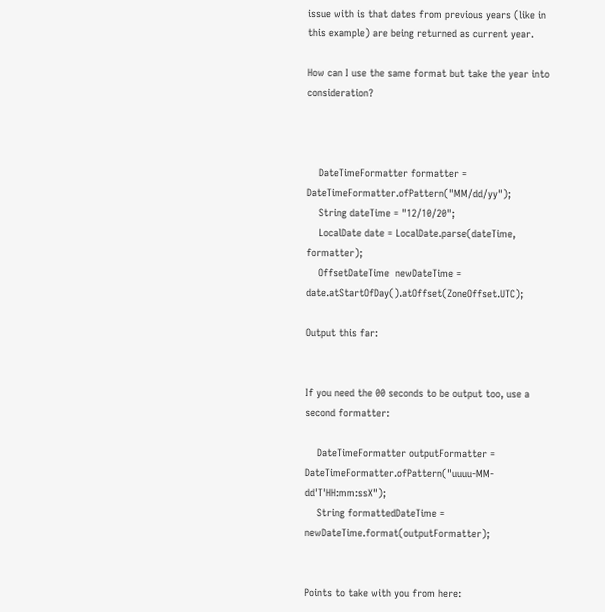issue with is that dates from previous years (like in this example) are being returned as current year.

How can I use the same format but take the year into consideration?



    DateTimeFormatter formatter = DateTimeFormatter.ofPattern("MM/dd/yy");
    String dateTime = "12/10/20";
    LocalDate date = LocalDate.parse(dateTime, formatter);
    OffsetDateTime  newDateTime = date.atStartOfDay().atOffset(ZoneOffset.UTC);

Output this far:


If you need the 00 seconds to be output too, use a second formatter:

    DateTimeFormatter outputFormatter = DateTimeFormatter.ofPattern("uuuu-MM-dd'T'HH:mm:ssX");
    String formattedDateTime = newDateTime.format(outputFormatter);


Points to take with you from here: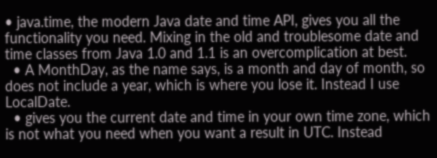• java.time, the modern Java date and time API, gives you all the functionality you need. Mixing in the old and troublesome date and time classes from Java 1.0 and 1.1 is an overcomplication at best.
  • A MonthDay, as the name says, is a month and day of month, so does not include a year, which is where you lose it. Instead I use LocalDate.
  • gives you the current date and time in your own time zone, which is not what you need when you want a result in UTC. Instead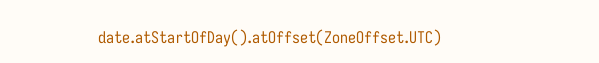date.atStartOfDay().atOffset(ZoneOffset.UTC)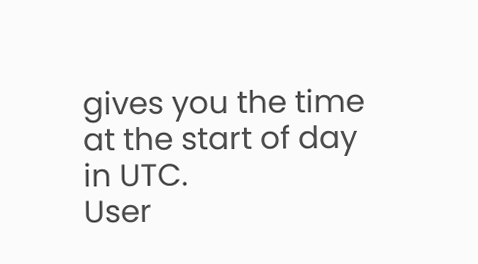gives you the time at the start of day in UTC.
User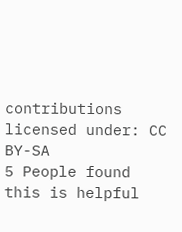contributions licensed under: CC BY-SA
5 People found this is helpful